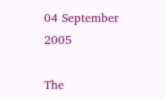04 September 2005

The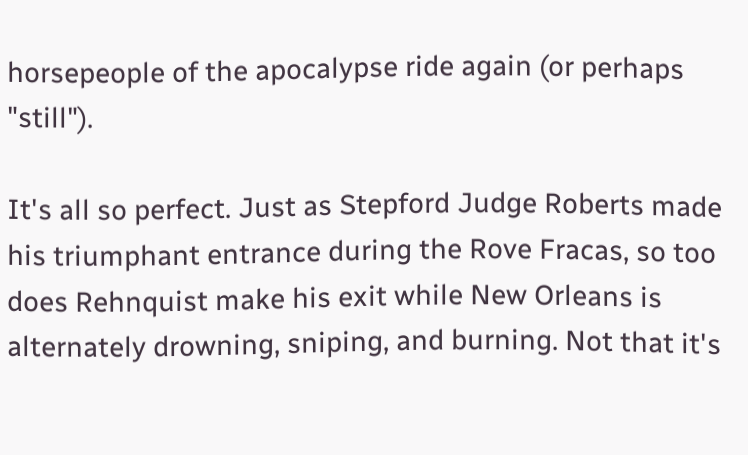horsepeople of the apocalypse ride again (or perhaps "still").

It's all so perfect. Just as Stepford Judge Roberts made his triumphant entrance during the Rove Fracas, so too does Rehnquist make his exit while New Orleans is alternately drowning, sniping, and burning. Not that it's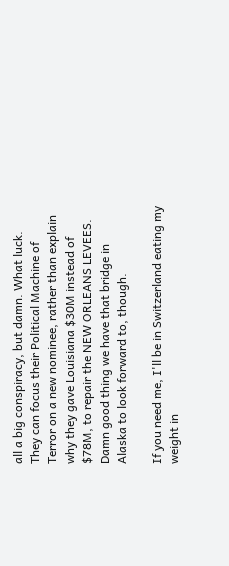all a big conspiracy, but damn. What luck. They can focus their Political Machine of Terror on a new nominee, rather than explain why they gave Louisiana $30M instead of $78M, to repair the NEW ORLEANS LEVEES. Damn good thing we have that bridge in Alaska to look forward to, though.

If you need me, I'll be in Switzerland eating my weight in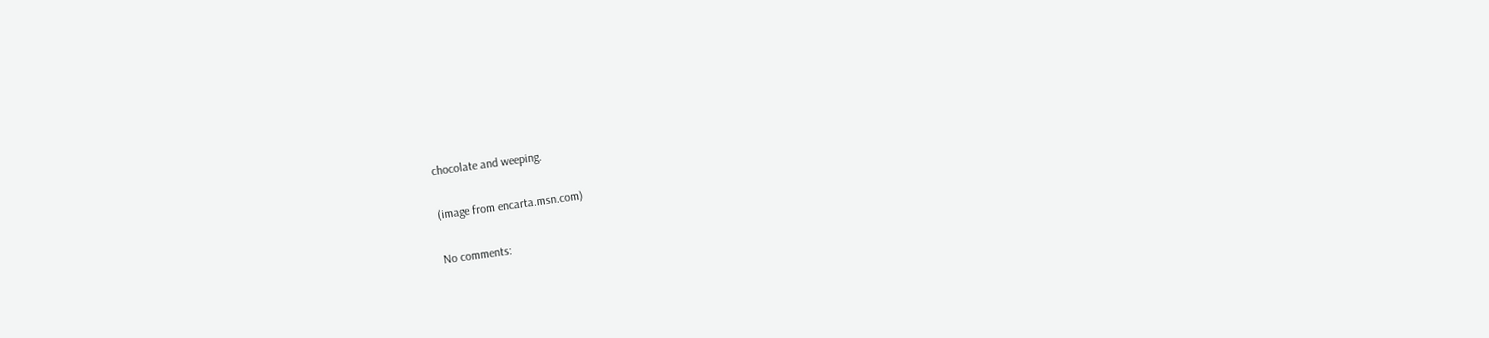chocolate and weeping.

(image from encarta.msn.com)

No comments: